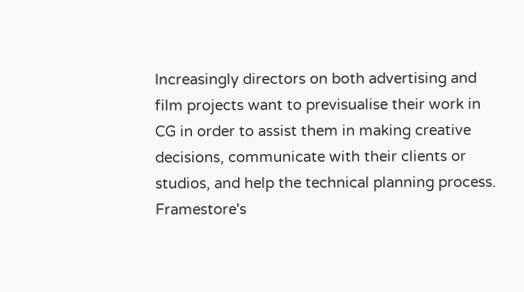Increasingly directors on both advertising and film projects want to previsualise their work in CG in order to assist them in making creative decisions, communicate with their clients or studios, and help the technical planning process. Framestore's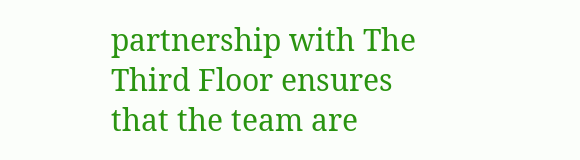partnership with The Third Floor ensures that the team are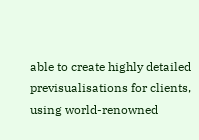able to create highly detailed previsualisations for clients, using world-renowned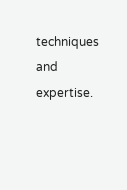techniques and expertise.